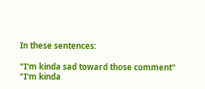In these sentences:

"I'm kinda sad toward those comment"
"I'm kinda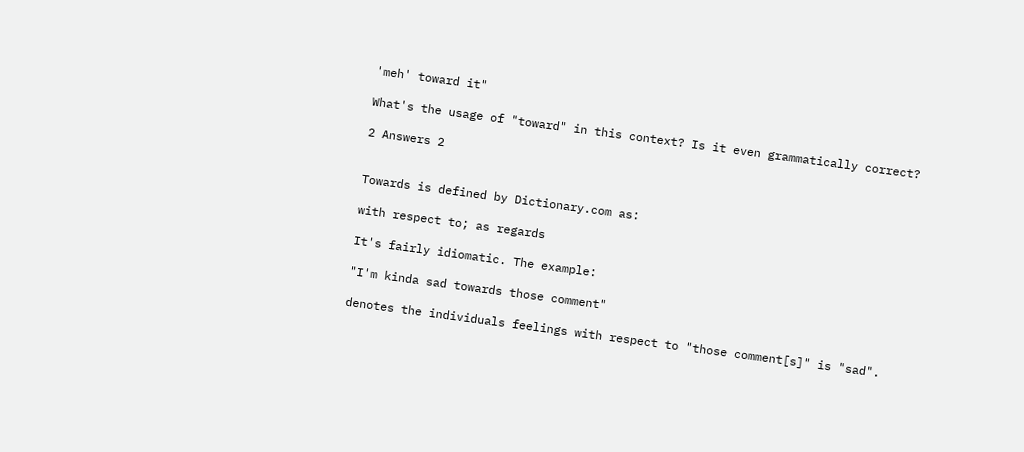'meh' toward it"

What's the usage of "toward" in this context? Is it even grammatically correct?

2 Answers 2


Towards is defined by Dictionary.com as:

with respect to; as regards

It's fairly idiomatic. The example:

"I'm kinda sad towards those comment"

denotes the individuals feelings with respect to "those comment[s]" is "sad".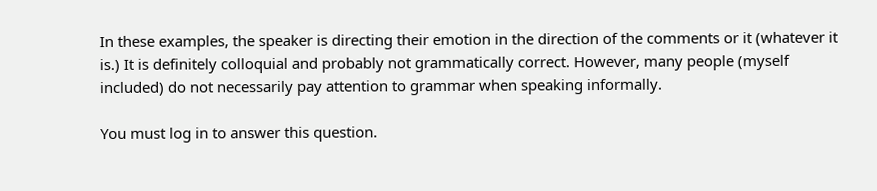In these examples, the speaker is directing their emotion in the direction of the comments or it (whatever it is.) It is definitely colloquial and probably not grammatically correct. However, many people (myself included) do not necessarily pay attention to grammar when speaking informally.

You must log in to answer this question.